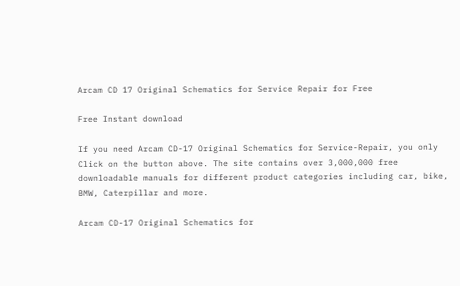Arcam CD 17 Original Schematics for Service Repair for Free

Free Instant download

If you need Arcam CD-17 Original Schematics for Service-Repair, you only Click on the button above. The site contains over 3,000,000 free downloadable manuals for different product categories including car, bike, BMW, Caterpillar and more.

Arcam CD-17 Original Schematics for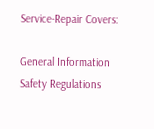Service-Repair Covers:

General Information
Safety Regulations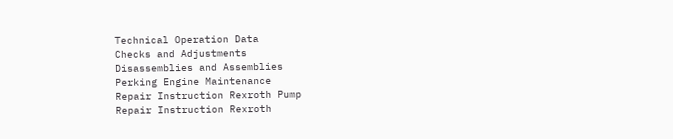Technical Operation Data
Checks and Adjustments
Disassemblies and Assemblies
Perking Engine Maintenance
Repair Instruction Rexroth Pump
Repair Instruction Rexroth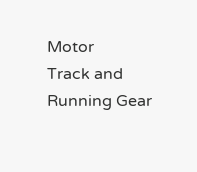Motor
Track and Running Gear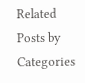Related Posts by Categories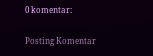0 komentar:

Posting Komentar